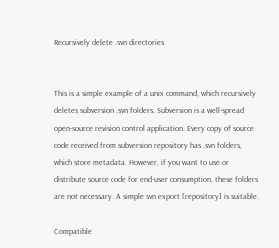Recursively delete .svn directories


This is a simple example of a unix command, which recursively deletes subversion .svn folders. Subversion is a well-spread open-source revision control application. Every copy of source code received from subversion repository has .svn folders, which store metadata. However, if you want to use or distribute source code for end-user consumption, these folders are not necessary. A simple svn export [repository] is suitable.

Compatible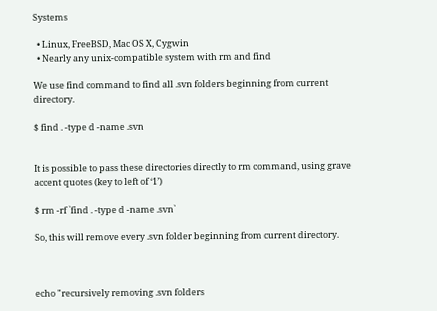Systems

  • Linux, FreeBSD, Mac OS X, Cygwin
  • Nearly any unix-compatible system with rm and find

We use find command to find all .svn folders beginning from current directory.

$ find . -type d -name .svn


It is possible to pass these directories directly to rm command, using grave accent quotes (key to left of ‘1’)

$ rm -rf `find . -type d -name .svn`

So, this will remove every .svn folder beginning from current directory.



echo "recursively removing .svn folders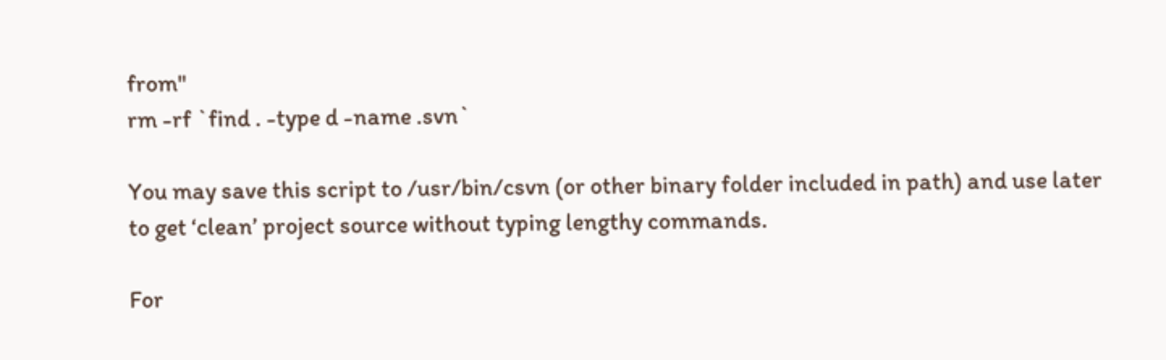from"
rm -rf `find . -type d -name .svn`

You may save this script to /usr/bin/csvn (or other binary folder included in path) and use later to get ‘clean’ project source without typing lengthy commands.

For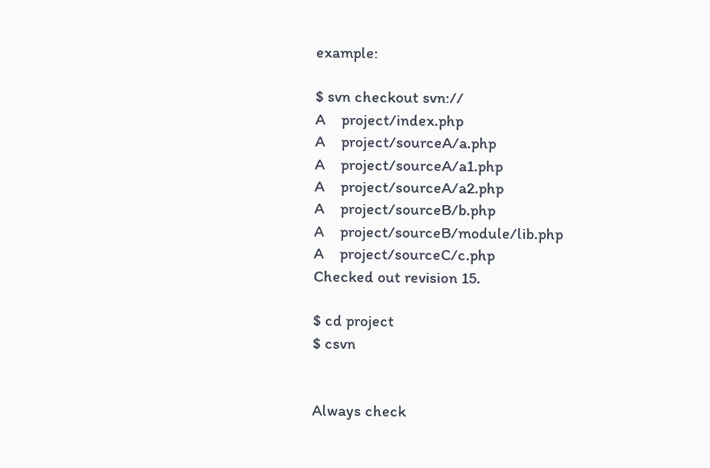example:

$ svn checkout svn://
A    project/index.php
A    project/sourceA/a.php
A    project/sourceA/a1.php
A    project/sourceA/a2.php
A    project/sourceB/b.php
A    project/sourceB/module/lib.php
A    project/sourceC/c.php
Checked out revision 15.

$ cd project
$ csvn


Always check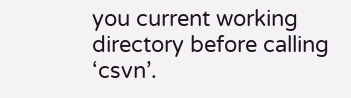you current working directory before calling ‘csvn’.